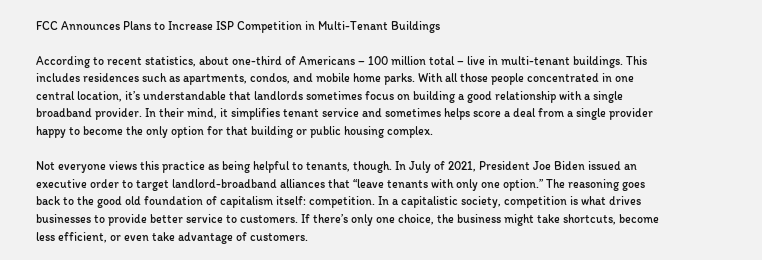FCC Announces Plans to Increase ISP Competition in Multi-Tenant Buildings

According to recent statistics, about one-third of Americans – 100 million total – live in multi-tenant buildings. This includes residences such as apartments, condos, and mobile home parks. With all those people concentrated in one central location, it’s understandable that landlords sometimes focus on building a good relationship with a single broadband provider. In their mind, it simplifies tenant service and sometimes helps score a deal from a single provider happy to become the only option for that building or public housing complex.

Not everyone views this practice as being helpful to tenants, though. In July of 2021, President Joe Biden issued an executive order to target landlord-broadband alliances that “leave tenants with only one option.” The reasoning goes back to the good old foundation of capitalism itself: competition. In a capitalistic society, competition is what drives businesses to provide better service to customers. If there’s only one choice, the business might take shortcuts, become less efficient, or even take advantage of customers.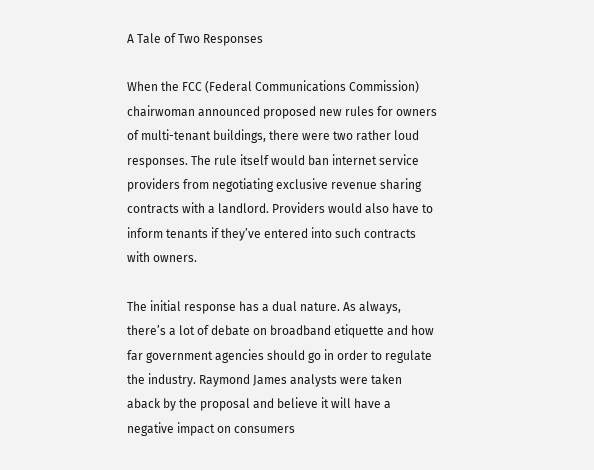A Tale of Two Responses

When the FCC (Federal Communications Commission) chairwoman announced proposed new rules for owners of multi-tenant buildings, there were two rather loud responses. The rule itself would ban internet service providers from negotiating exclusive revenue sharing contracts with a landlord. Providers would also have to inform tenants if they’ve entered into such contracts with owners.

The initial response has a dual nature. As always, there’s a lot of debate on broadband etiquette and how far government agencies should go in order to regulate the industry. Raymond James analysts were taken aback by the proposal and believe it will have a negative impact on consumers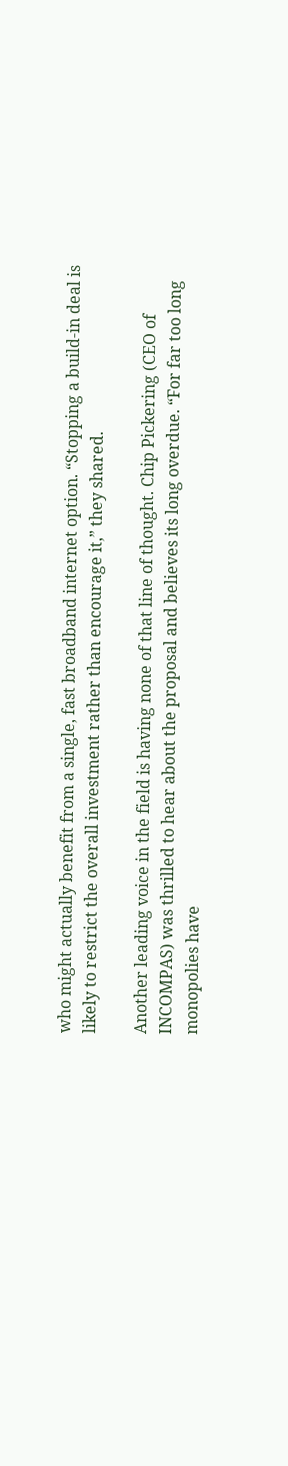who might actually benefit from a single, fast broadband internet option. “Stopping a build-in deal is likely to restrict the overall investment rather than encourage it,” they shared.

Another leading voice in the field is having none of that line of thought. Chip Pickering (CEO of INCOMPAS) was thrilled to hear about the proposal and believes its long overdue. “For far too long monopolies have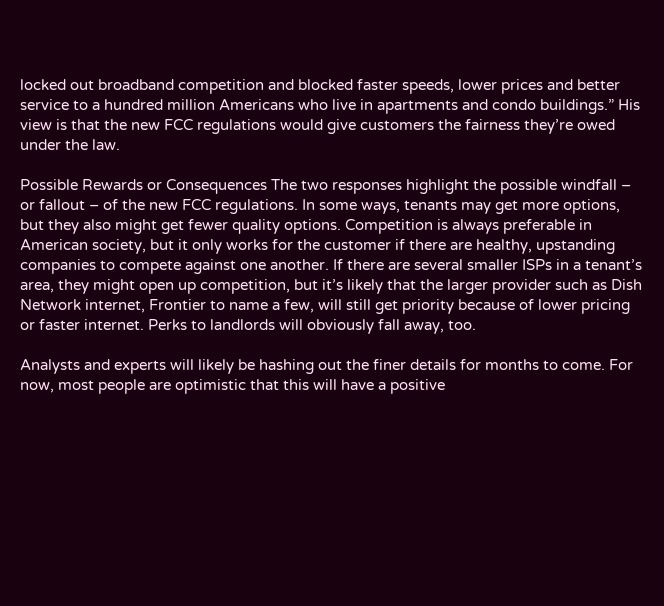locked out broadband competition and blocked faster speeds, lower prices and better service to a hundred million Americans who live in apartments and condo buildings.” His view is that the new FCC regulations would give customers the fairness they’re owed under the law.

Possible Rewards or Consequences The two responses highlight the possible windfall – or fallout – of the new FCC regulations. In some ways, tenants may get more options, but they also might get fewer quality options. Competition is always preferable in American society, but it only works for the customer if there are healthy, upstanding companies to compete against one another. If there are several smaller ISPs in a tenant’s area, they might open up competition, but it’s likely that the larger provider such as Dish Network internet, Frontier to name a few, will still get priority because of lower pricing or faster internet. Perks to landlords will obviously fall away, too.

Analysts and experts will likely be hashing out the finer details for months to come. For now, most people are optimistic that this will have a positive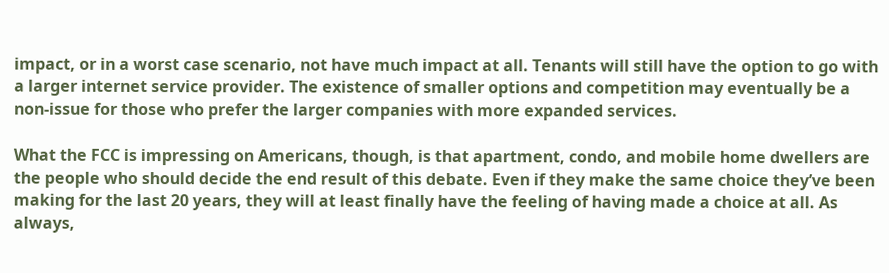impact, or in a worst case scenario, not have much impact at all. Tenants will still have the option to go with a larger internet service provider. The existence of smaller options and competition may eventually be a non-issue for those who prefer the larger companies with more expanded services.

What the FCC is impressing on Americans, though, is that apartment, condo, and mobile home dwellers are the people who should decide the end result of this debate. Even if they make the same choice they’ve been making for the last 20 years, they will at least finally have the feeling of having made a choice at all. As always,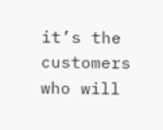it’s the customers who will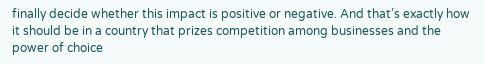finally decide whether this impact is positive or negative. And that’s exactly how it should be in a country that prizes competition among businesses and the power of choice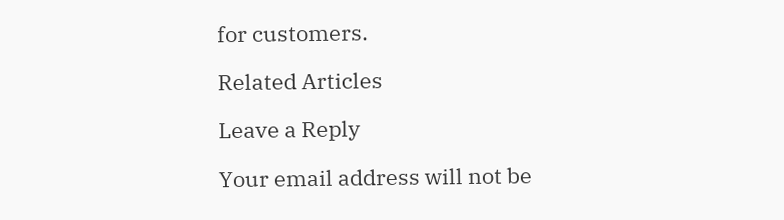for customers.

Related Articles

Leave a Reply

Your email address will not be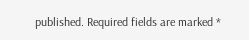published. Required fields are marked *